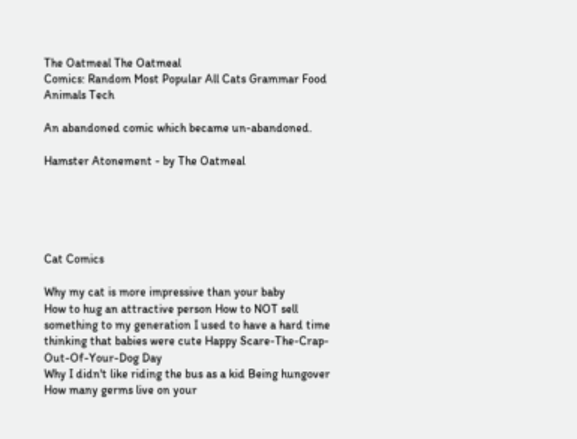The Oatmeal The Oatmeal
Comics: Random Most Popular All Cats Grammar Food Animals Tech

An abandoned comic which became un-abandoned.

Hamster Atonement - by The Oatmeal





Cat Comics

Why my cat is more impressive than your baby
How to hug an attractive person How to NOT sell something to my generation I used to have a hard time thinking that babies were cute Happy Scare-The-Crap-Out-Of-Your-Dog Day
Why I didn't like riding the bus as a kid Being hungover How many germs live on your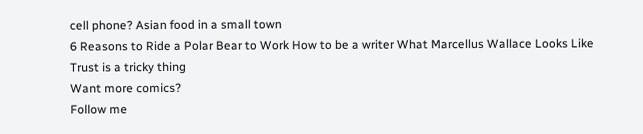cell phone? Asian food in a small town
6 Reasons to Ride a Polar Bear to Work How to be a writer What Marcellus Wallace Looks Like Trust is a tricky thing
Want more comics?
Follow me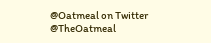@Oatmeal on Twitter    @TheOatmeal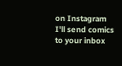on Instagram    I'll send comics to your inbox